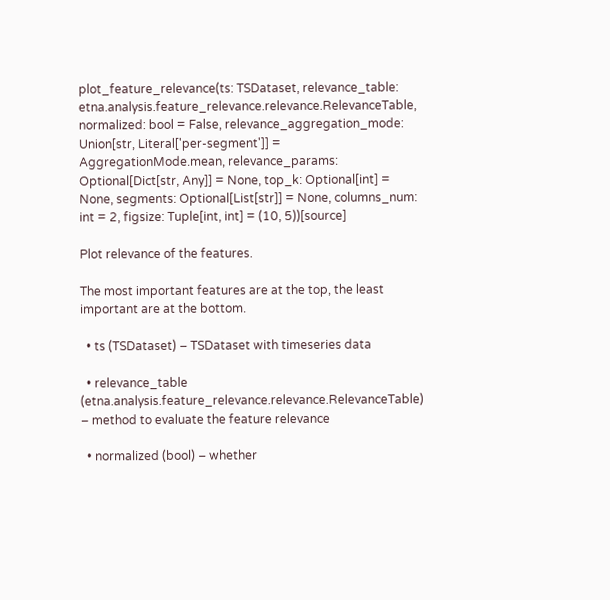plot_feature_relevance(ts: TSDataset, relevance_table: etna.analysis.feature_relevance.relevance.RelevanceTable, normalized: bool = False, relevance_aggregation_mode: Union[str, Literal['per-segment']] = AggregationMode.mean, relevance_params: Optional[Dict[str, Any]] = None, top_k: Optional[int] = None, segments: Optional[List[str]] = None, columns_num: int = 2, figsize: Tuple[int, int] = (10, 5))[source]

Plot relevance of the features.

The most important features are at the top, the least important are at the bottom.

  • ts (TSDataset) – TSDataset with timeseries data

  • relevance_table (etna.analysis.feature_relevance.relevance.RelevanceTable) – method to evaluate the feature relevance

  • normalized (bool) – whether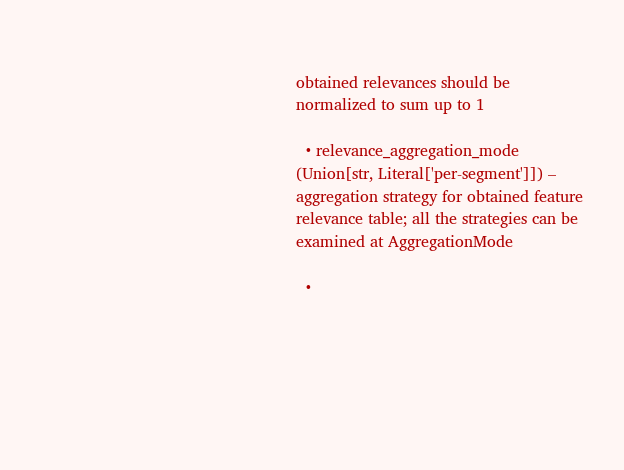obtained relevances should be normalized to sum up to 1

  • relevance_aggregation_mode (Union[str, Literal['per-segment']]) – aggregation strategy for obtained feature relevance table; all the strategies can be examined at AggregationMode

  •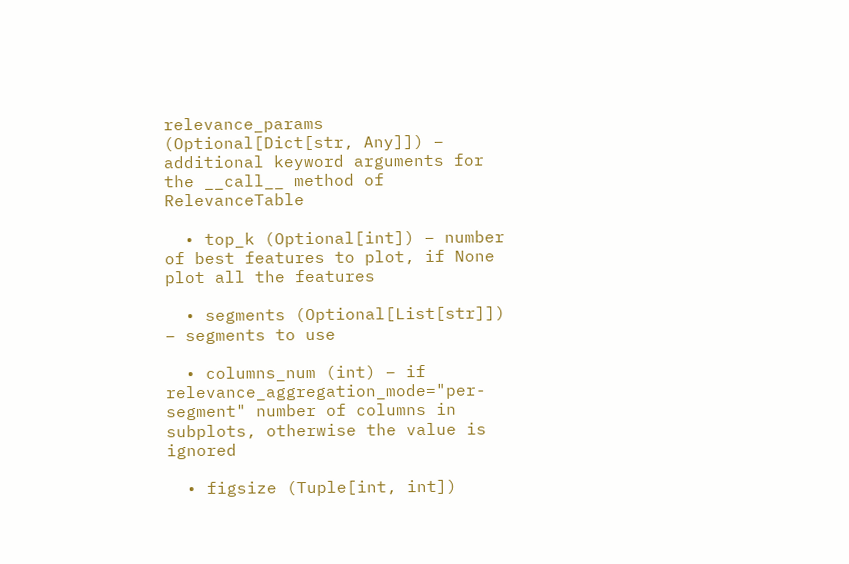relevance_params (Optional[Dict[str, Any]]) – additional keyword arguments for the __call__ method of RelevanceTable

  • top_k (Optional[int]) – number of best features to plot, if None plot all the features

  • segments (Optional[List[str]]) – segments to use

  • columns_num (int) – if relevance_aggregation_mode="per-segment" number of columns in subplots, otherwise the value is ignored

  • figsize (Tuple[int, int])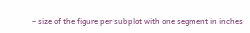– size of the figure per subplot with one segment in inches